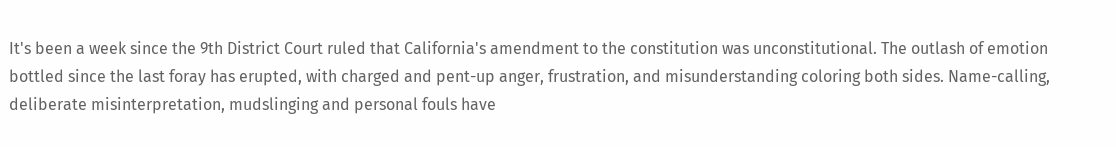It's been a week since the 9th District Court ruled that California's amendment to the constitution was unconstitutional. The outlash of emotion bottled since the last foray has erupted, with charged and pent-up anger, frustration, and misunderstanding coloring both sides. Name-calling, deliberate misinterpretation, mudslinging and personal fouls have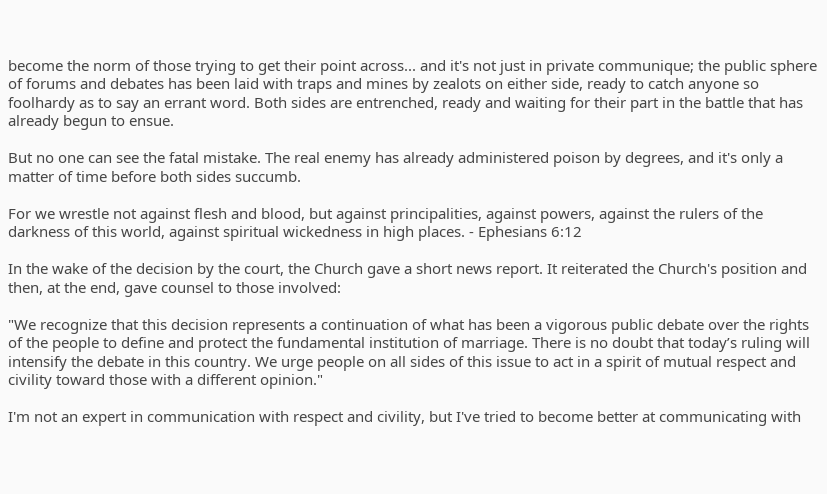become the norm of those trying to get their point across... and it's not just in private communique; the public sphere of forums and debates has been laid with traps and mines by zealots on either side, ready to catch anyone so foolhardy as to say an errant word. Both sides are entrenched, ready and waiting for their part in the battle that has already begun to ensue.

But no one can see the fatal mistake. The real enemy has already administered poison by degrees, and it's only a matter of time before both sides succumb.

For we wrestle not against flesh and blood, but against principalities, against powers, against the rulers of the darkness of this world, against spiritual wickedness in high places. - Ephesians 6:12

In the wake of the decision by the court, the Church gave a short news report. It reiterated the Church's position and then, at the end, gave counsel to those involved:

"We recognize that this decision represents a continuation of what has been a vigorous public debate over the rights of the people to define and protect the fundamental institution of marriage. There is no doubt that today’s ruling will intensify the debate in this country. We urge people on all sides of this issue to act in a spirit of mutual respect and civility toward those with a different opinion."

I'm not an expert in communication with respect and civility, but I've tried to become better at communicating with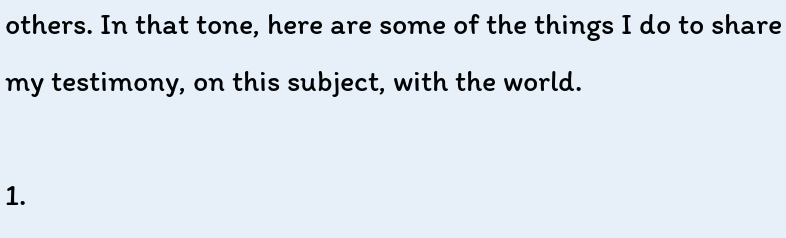others. In that tone, here are some of the things I do to share my testimony, on this subject, with the world.

1.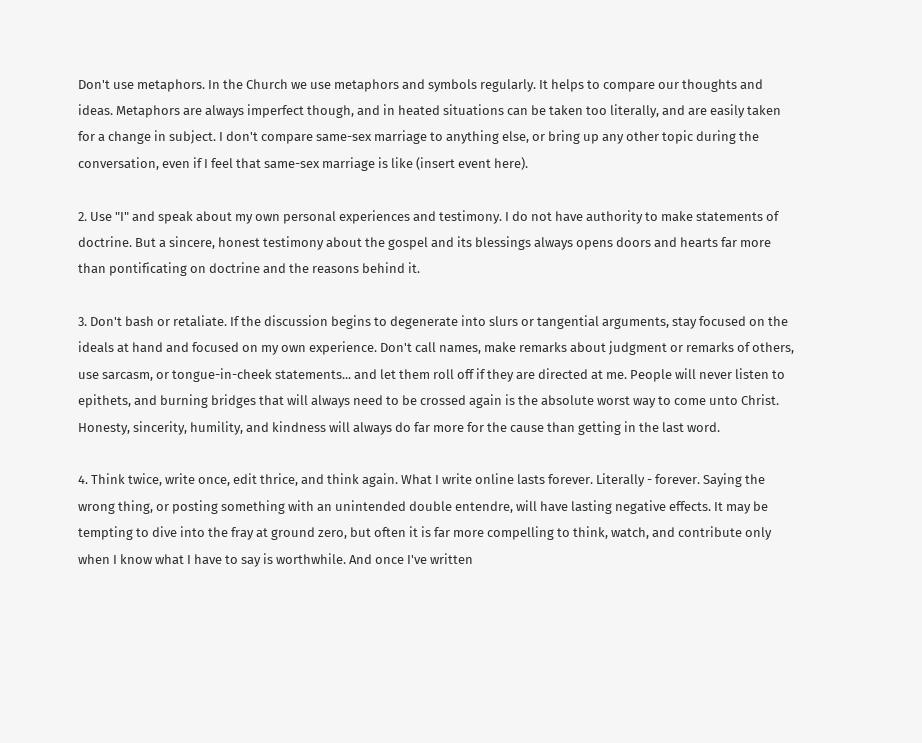Don't use metaphors. In the Church we use metaphors and symbols regularly. It helps to compare our thoughts and ideas. Metaphors are always imperfect though, and in heated situations can be taken too literally, and are easily taken for a change in subject. I don't compare same-sex marriage to anything else, or bring up any other topic during the conversation, even if I feel that same-sex marriage is like (insert event here).

2. Use "I" and speak about my own personal experiences and testimony. I do not have authority to make statements of doctrine. But a sincere, honest testimony about the gospel and its blessings always opens doors and hearts far more than pontificating on doctrine and the reasons behind it.

3. Don't bash or retaliate. If the discussion begins to degenerate into slurs or tangential arguments, stay focused on the ideals at hand and focused on my own experience. Don't call names, make remarks about judgment or remarks of others, use sarcasm, or tongue-in-cheek statements... and let them roll off if they are directed at me. People will never listen to epithets, and burning bridges that will always need to be crossed again is the absolute worst way to come unto Christ. Honesty, sincerity, humility, and kindness will always do far more for the cause than getting in the last word.

4. Think twice, write once, edit thrice, and think again. What I write online lasts forever. Literally - forever. Saying the wrong thing, or posting something with an unintended double entendre, will have lasting negative effects. It may be tempting to dive into the fray at ground zero, but often it is far more compelling to think, watch, and contribute only when I know what I have to say is worthwhile. And once I've written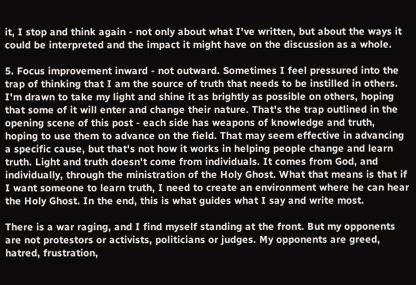it, I stop and think again - not only about what I've written, but about the ways it could be interpreted and the impact it might have on the discussion as a whole.

5. Focus improvement inward - not outward. Sometimes I feel pressured into the trap of thinking that I am the source of truth that needs to be instilled in others. I'm drawn to take my light and shine it as brightly as possible on others, hoping that some of it will enter and change their nature. That's the trap outlined in the opening scene of this post - each side has weapons of knowledge and truth, hoping to use them to advance on the field. That may seem effective in advancing a specific cause, but that's not how it works in helping people change and learn truth. Light and truth doesn't come from individuals. It comes from God, and individually, through the ministration of the Holy Ghost. What that means is that if I want someone to learn truth, I need to create an environment where he can hear the Holy Ghost. In the end, this is what guides what I say and write most.

There is a war raging, and I find myself standing at the front. But my opponents are not protestors or activists, politicians or judges. My opponents are greed, hatred, frustration,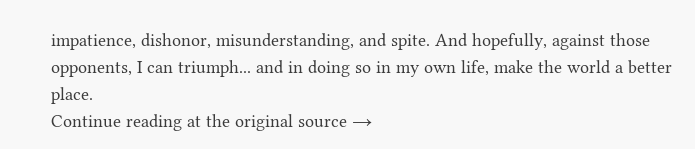impatience, dishonor, misunderstanding, and spite. And hopefully, against those opponents, I can triumph... and in doing so in my own life, make the world a better place.
Continue reading at the original source →